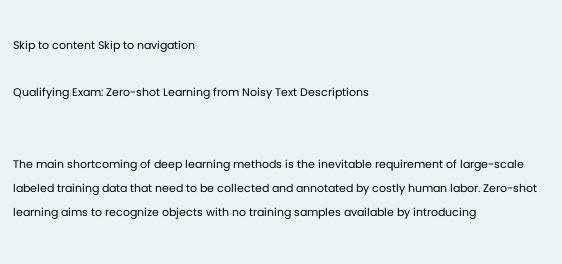Skip to content Skip to navigation

Qualifying Exam: Zero-shot Learning from Noisy Text Descriptions


The main shortcoming of deep learning methods is the inevitable requirement of large-scale labeled training data that need to be collected and annotated by costly human labor. Zero-shot learning aims to recognize objects with no training samples available by introducing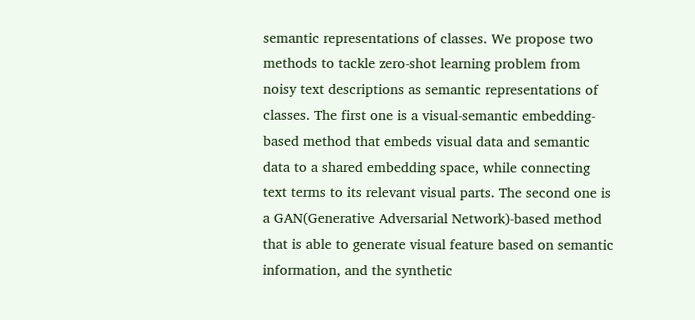semantic representations of classes. We propose two methods to tackle zero-shot learning problem from noisy text descriptions as semantic representations of classes. The first one is a visual-semantic embedding-based method that embeds visual data and semantic data to a shared embedding space, while connecting text terms to its relevant visual parts. The second one is a GAN(Generative Adversarial Network)-based method that is able to generate visual feature based on semantic information, and the synthetic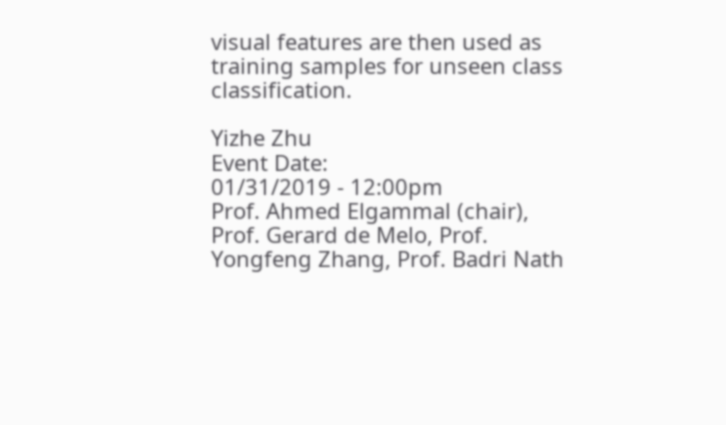visual features are then used as training samples for unseen class classification.

Yizhe Zhu
Event Date:
01/31/2019 - 12:00pm
Prof. Ahmed Elgammal (chair), Prof. Gerard de Melo, Prof. Yongfeng Zhang, Prof. Badri Nath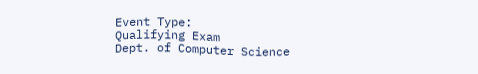Event Type:
Qualifying Exam
Dept. of Computer Science